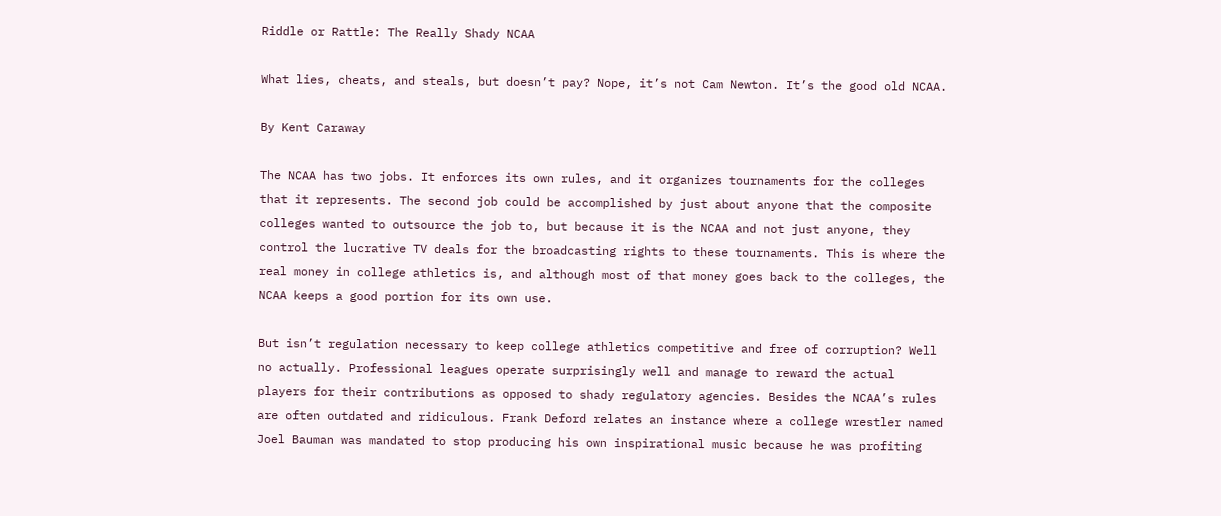Riddle or Rattle: The Really Shady NCAA

What lies, cheats, and steals, but doesn’t pay? Nope, it’s not Cam Newton. It’s the good old NCAA.

By Kent Caraway

The NCAA has two jobs. It enforces its own rules, and it organizes tournaments for the colleges that it represents. The second job could be accomplished by just about anyone that the composite colleges wanted to outsource the job to, but because it is the NCAA and not just anyone, they control the lucrative TV deals for the broadcasting rights to these tournaments. This is where the real money in college athletics is, and although most of that money goes back to the colleges, the NCAA keeps a good portion for its own use.

But isn’t regulation necessary to keep college athletics competitive and free of corruption? Well no actually. Professional leagues operate surprisingly well and manage to reward the actual players for their contributions as opposed to shady regulatory agencies. Besides the NCAA’s rules are often outdated and ridiculous. Frank Deford relates an instance where a college wrestler named Joel Bauman was mandated to stop producing his own inspirational music because he was profiting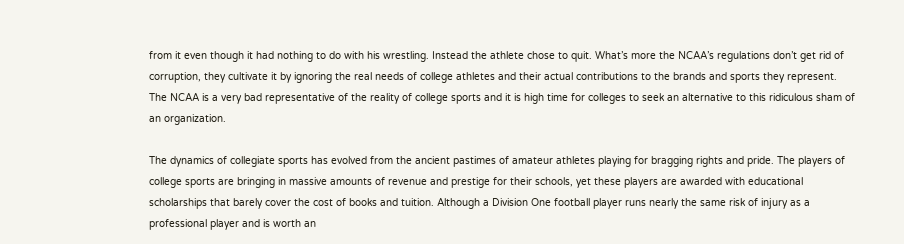from it even though it had nothing to do with his wrestling. Instead the athlete chose to quit. What’s more the NCAA’s regulations don’t get rid of corruption, they cultivate it by ignoring the real needs of college athletes and their actual contributions to the brands and sports they represent. The NCAA is a very bad representative of the reality of college sports and it is high time for colleges to seek an alternative to this ridiculous sham of an organization.

The dynamics of collegiate sports has evolved from the ancient pastimes of amateur athletes playing for bragging rights and pride. The players of college sports are bringing in massive amounts of revenue and prestige for their schools, yet these players are awarded with educational scholarships that barely cover the cost of books and tuition. Although a Division One football player runs nearly the same risk of injury as a professional player and is worth an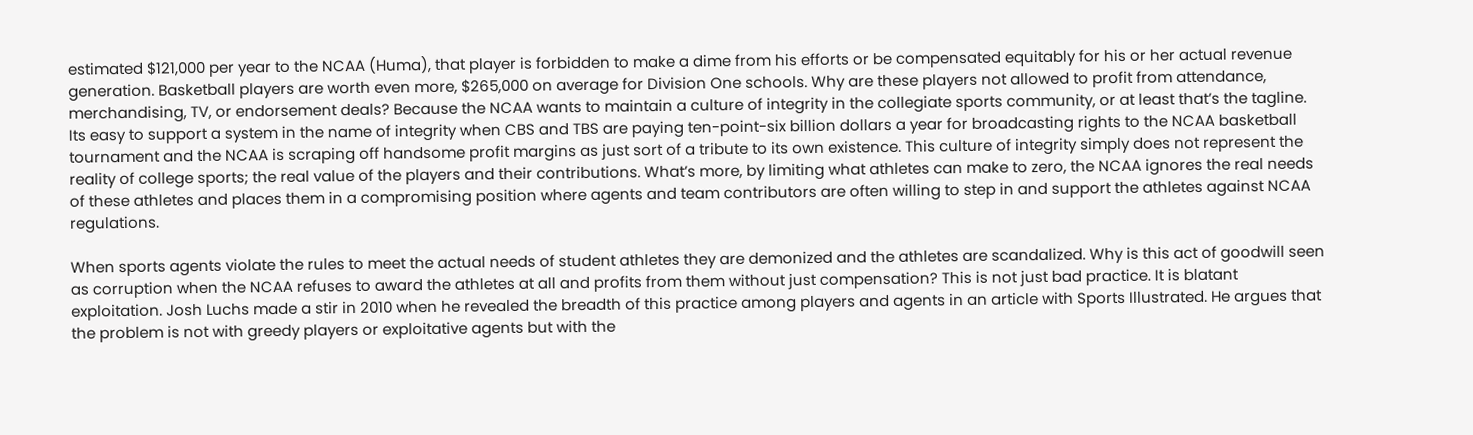estimated $121,000 per year to the NCAA (Huma), that player is forbidden to make a dime from his efforts or be compensated equitably for his or her actual revenue generation. Basketball players are worth even more, $265,000 on average for Division One schools. Why are these players not allowed to profit from attendance, merchandising, TV, or endorsement deals? Because the NCAA wants to maintain a culture of integrity in the collegiate sports community, or at least that’s the tagline. Its easy to support a system in the name of integrity when CBS and TBS are paying ten-point-six billion dollars a year for broadcasting rights to the NCAA basketball tournament and the NCAA is scraping off handsome profit margins as just sort of a tribute to its own existence. This culture of integrity simply does not represent the reality of college sports; the real value of the players and their contributions. What’s more, by limiting what athletes can make to zero, the NCAA ignores the real needs of these athletes and places them in a compromising position where agents and team contributors are often willing to step in and support the athletes against NCAA regulations.

When sports agents violate the rules to meet the actual needs of student athletes they are demonized and the athletes are scandalized. Why is this act of goodwill seen as corruption when the NCAA refuses to award the athletes at all and profits from them without just compensation? This is not just bad practice. It is blatant exploitation. Josh Luchs made a stir in 2010 when he revealed the breadth of this practice among players and agents in an article with Sports Illustrated. He argues that the problem is not with greedy players or exploitative agents but with the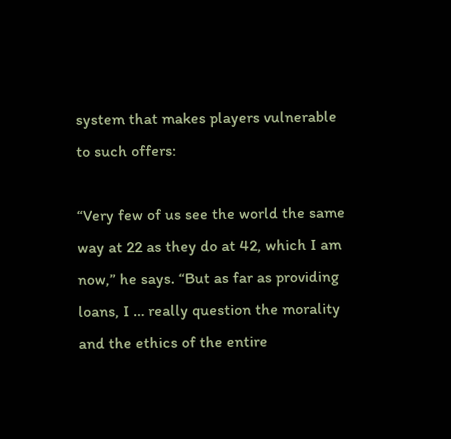system that makes players vulnerable to such offers:

“Very few of us see the world the same way at 22 as they do at 42, which I am now,” he says. “But as far as providing loans, I … really question the morality and the ethics of the entire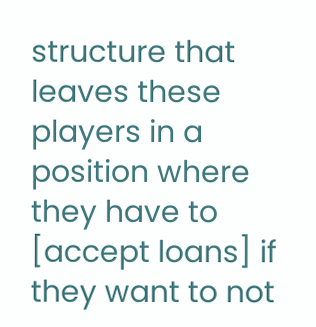structure that leaves these players in a position where they have to [accept loans] if they want to not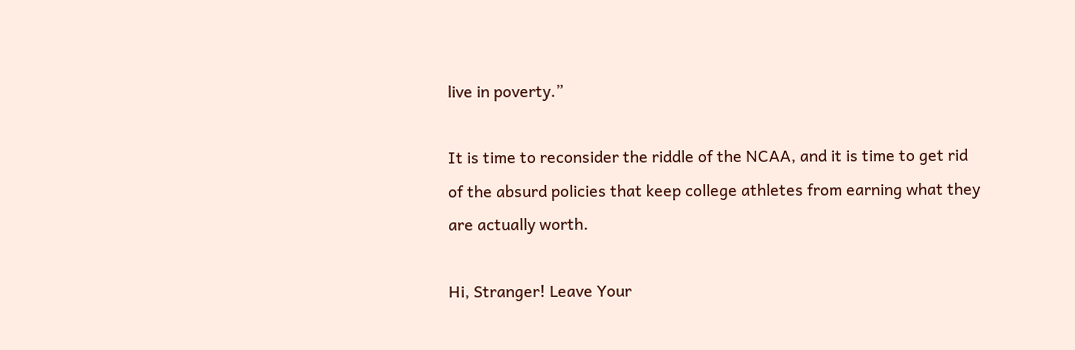live in poverty.”

It is time to reconsider the riddle of the NCAA, and it is time to get rid of the absurd policies that keep college athletes from earning what they are actually worth.

Hi, Stranger! Leave Your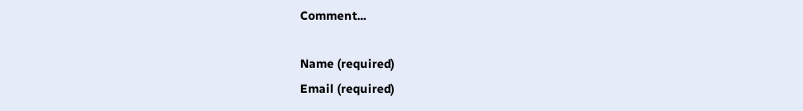Comment...

Name (required)
Email (required)